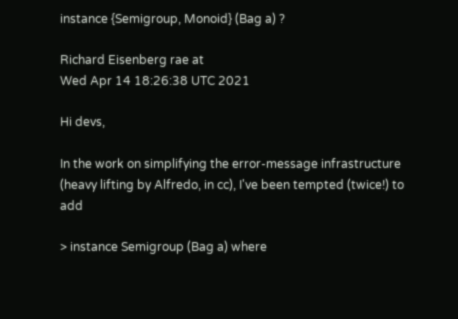instance {Semigroup, Monoid} (Bag a) ?

Richard Eisenberg rae at
Wed Apr 14 18:26:38 UTC 2021

Hi devs,

In the work on simplifying the error-message infrastructure (heavy lifting by Alfredo, in cc), I've been tempted (twice!) to add

> instance Semigroup (Bag a) where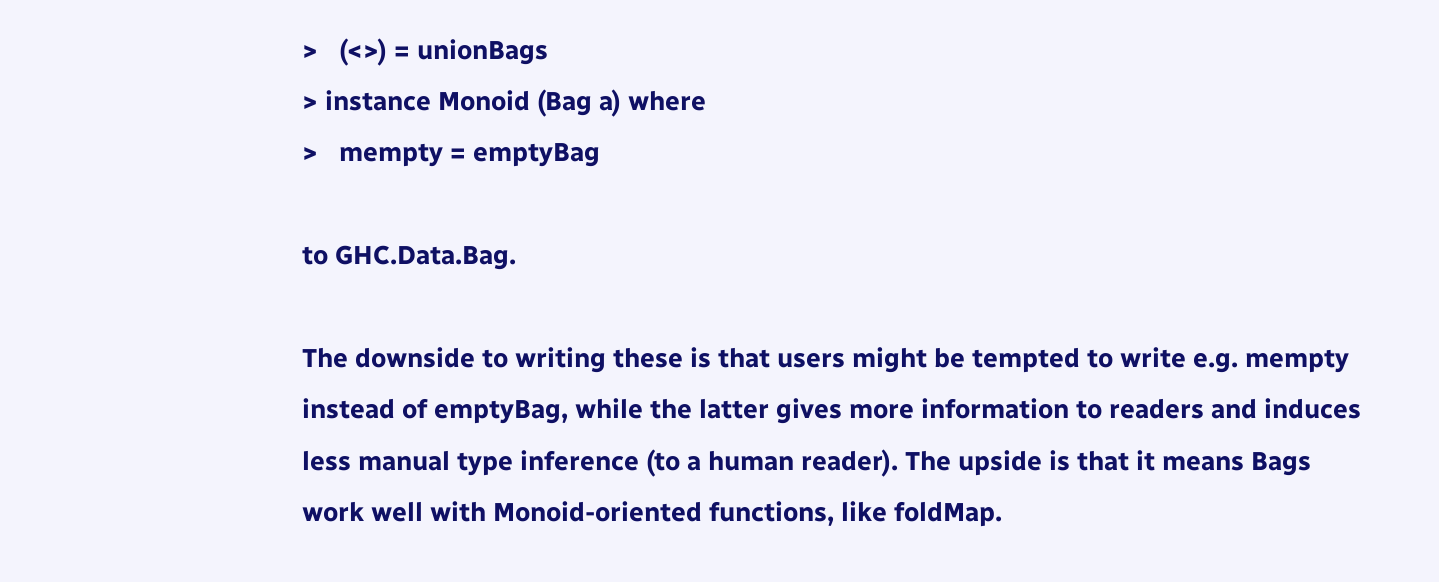>   (<>) = unionBags
> instance Monoid (Bag a) where
>   mempty = emptyBag

to GHC.Data.Bag.

The downside to writing these is that users might be tempted to write e.g. mempty instead of emptyBag, while the latter gives more information to readers and induces less manual type inference (to a human reader). The upside is that it means Bags work well with Monoid-oriented functions, like foldMap.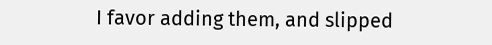I favor adding them, and slipped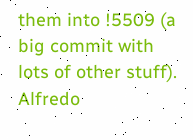them into !5509 (a big commit with lots of other stuff). Alfredo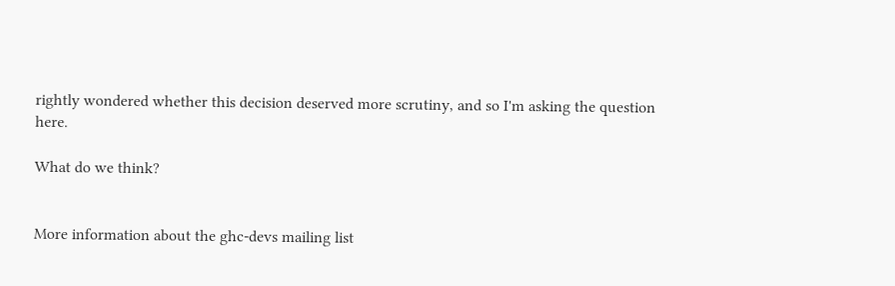rightly wondered whether this decision deserved more scrutiny, and so I'm asking the question here.

What do we think?


More information about the ghc-devs mailing list